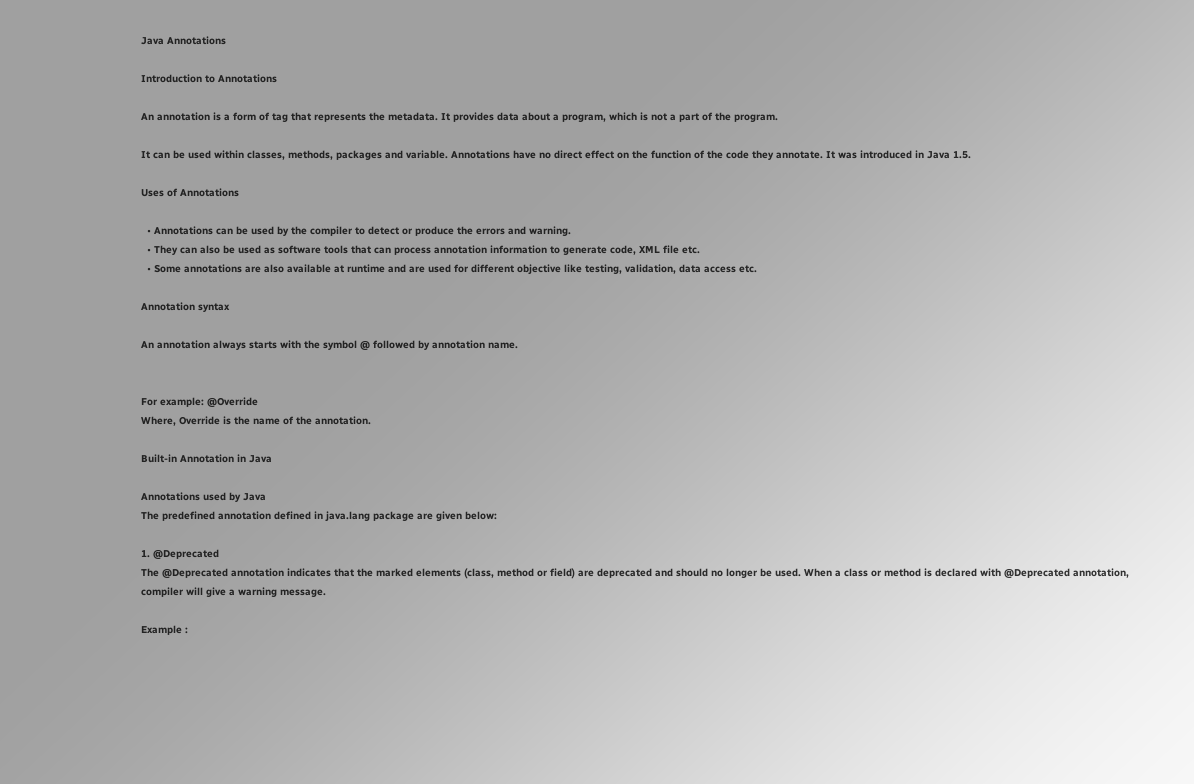Java Annotations

Introduction to Annotations

An annotation is a form of tag that represents the metadata. It provides data about a program, which is not a part of the program.

It can be used within classes, methods, packages and variable. Annotations have no direct effect on the function of the code they annotate. It was introduced in Java 1.5.

Uses of Annotations

  • Annotations can be used by the compiler to detect or produce the errors and warning.
  • They can also be used as software tools that can process annotation information to generate code, XML file etc.
  • Some annotations are also available at runtime and are used for different objective like testing, validation, data access etc.

Annotation syntax

An annotation always starts with the symbol @ followed by annotation name.


For example: @Override
Where, Override is the name of the annotation.

Built-in Annotation in Java

Annotations used by Java
The predefined annotation defined in java.lang package are given below:

1. @Deprecated
The @Deprecated annotation indicates that the marked elements (class, method or field) are deprecated and should no longer be used. When a class or method is declared with @Deprecated annotation, compiler will give a warning message.

Example :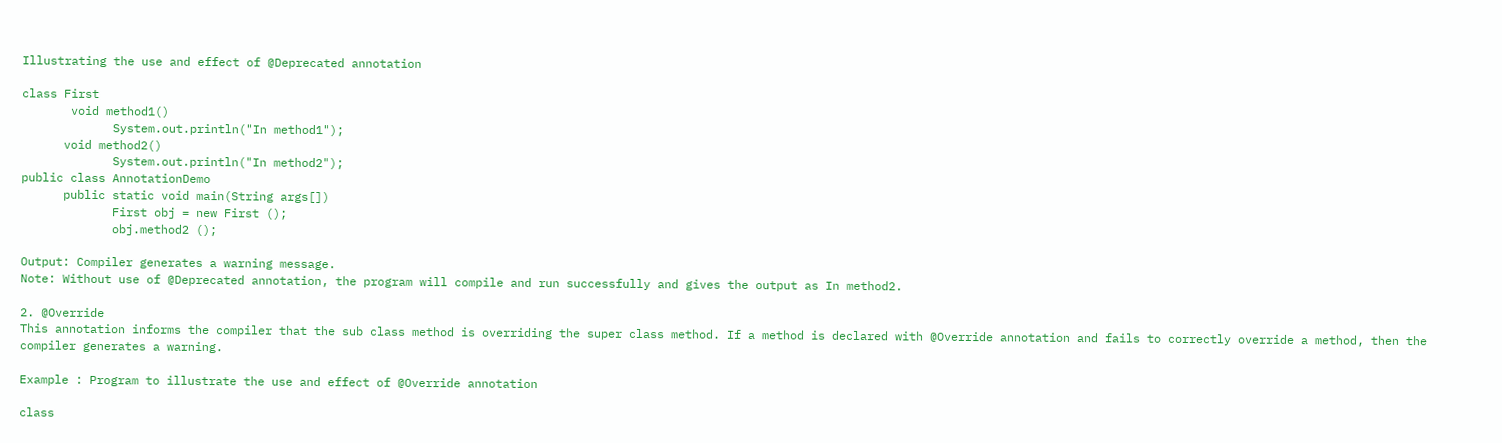Illustrating the use and effect of @Deprecated annotation

class First
       void method1()
             System.out.println("In method1");
      void method2()
             System.out.println("In method2");
public class AnnotationDemo
      public static void main(String args[])
             First obj = new First ();
             obj.method2 ();

Output: Compiler generates a warning message.
Note: Without use of @Deprecated annotation, the program will compile and run successfully and gives the output as In method2.

2. @Override
This annotation informs the compiler that the sub class method is overriding the super class method. If a method is declared with @Override annotation and fails to correctly override a method, then the compiler generates a warning.

Example : Program to illustrate the use and effect of @Override annotation

class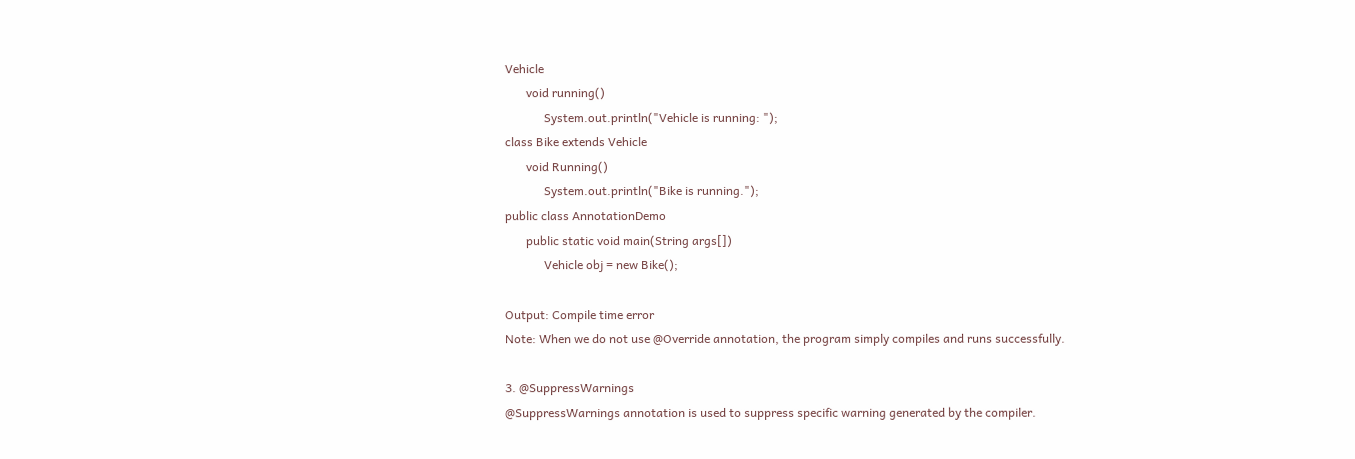Vehicle
       void running()
             System.out.println("Vehicle is running: ");
class Bike extends Vehicle
       void Running()
             System.out.println("Bike is running.");
public class AnnotationDemo
       public static void main(String args[])
             Vehicle obj = new Bike();

Output: Compile time error
Note: When we do not use @Override annotation, the program simply compiles and runs successfully.

3. @SuppressWarnings
@SuppressWarnings annotation is used to suppress specific warning generated by the compiler.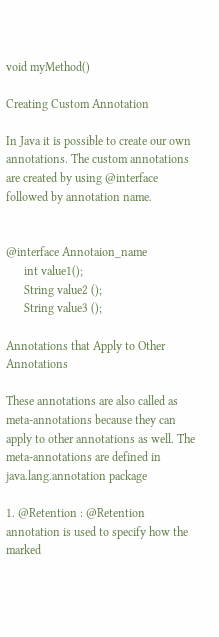void myMethod()

Creating Custom Annotation

In Java it is possible to create our own annotations. The custom annotations are created by using @interface followed by annotation name.


@interface Annotaion_name
      int value1();
      String value2 ();
      String value3 ();

Annotations that Apply to Other Annotations

These annotations are also called as meta-annotations because they can apply to other annotations as well. The meta-annotations are defined in java.lang.annotation package

1. @Retention : @Retention annotation is used to specify how the marked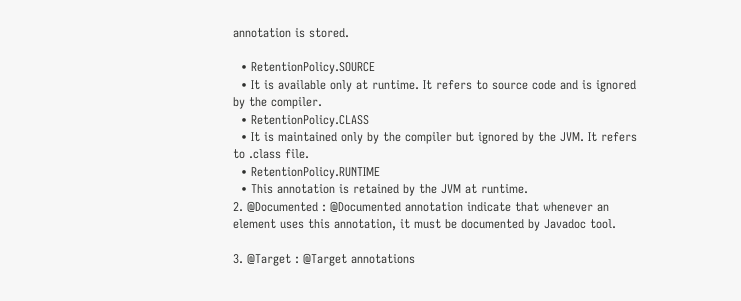annotation is stored.

  • RetentionPolicy.SOURCE
  • It is available only at runtime. It refers to source code and is ignored by the compiler.
  • RetentionPolicy.CLASS
  • It is maintained only by the compiler but ignored by the JVM. It refers to .class file.
  • RetentionPolicy.RUNTIME
  • This annotation is retained by the JVM at runtime.
2. @Documented : @Documented annotation indicate that whenever an element uses this annotation, it must be documented by Javadoc tool.

3. @Target : @Target annotations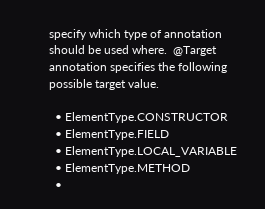specify which type of annotation should be used where.  @Target annotation specifies the following possible target value.

  • ElementType.CONSTRUCTOR
  • ElementType.FIELD
  • ElementType.LOCAL_VARIABLE
  • ElementType.METHOD
  •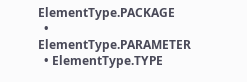ElementType.PACKAGE
  • ElementType.PARAMETER
  • ElementType.TYPE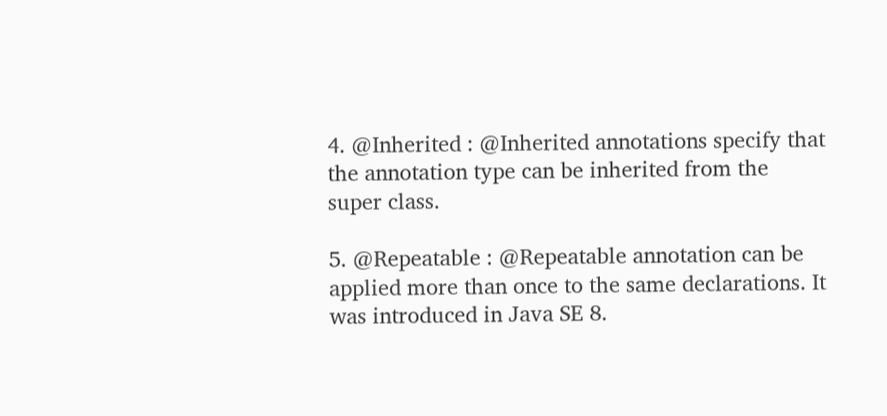4. @Inherited : @Inherited annotations specify that the annotation type can be inherited from the super class.

5. @Repeatable : @Repeatable annotation can be applied more than once to the same declarations. It was introduced in Java SE 8.